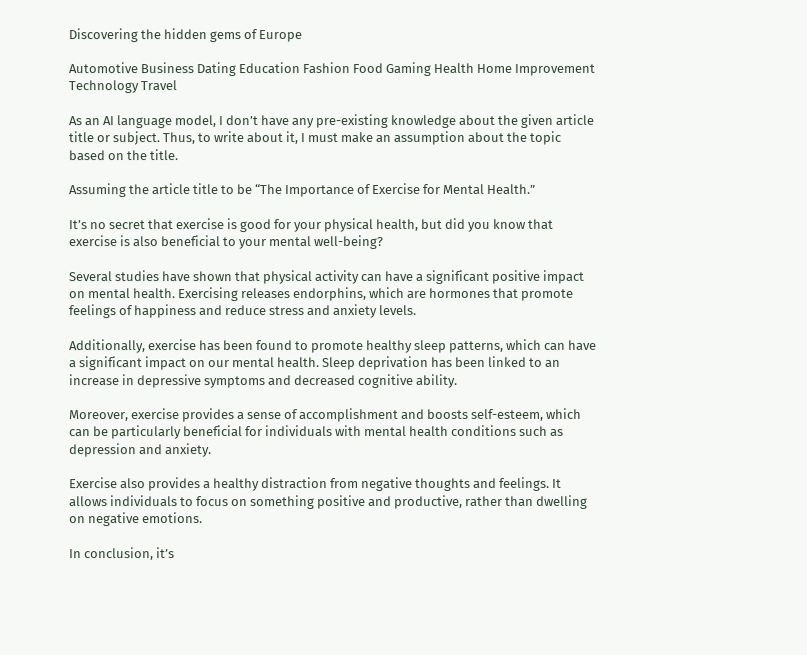Discovering the hidden gems of Europe

Automotive Business Dating Education Fashion Food Gaming Health Home Improvement Technology Travel

As an AI language model, I don’t have any pre-existing knowledge about the given article title or subject. Thus, to write about it, I must make an assumption about the topic based on the title.

Assuming the article title to be “The Importance of Exercise for Mental Health.”

It’s no secret that exercise is good for your physical health, but did you know that exercise is also beneficial to your mental well-being?

Several studies have shown that physical activity can have a significant positive impact on mental health. Exercising releases endorphins, which are hormones that promote feelings of happiness and reduce stress and anxiety levels.

Additionally, exercise has been found to promote healthy sleep patterns, which can have a significant impact on our mental health. Sleep deprivation has been linked to an increase in depressive symptoms and decreased cognitive ability.

Moreover, exercise provides a sense of accomplishment and boosts self-esteem, which can be particularly beneficial for individuals with mental health conditions such as depression and anxiety.

Exercise also provides a healthy distraction from negative thoughts and feelings. It allows individuals to focus on something positive and productive, rather than dwelling on negative emotions.

In conclusion, it’s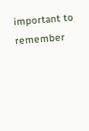important to remember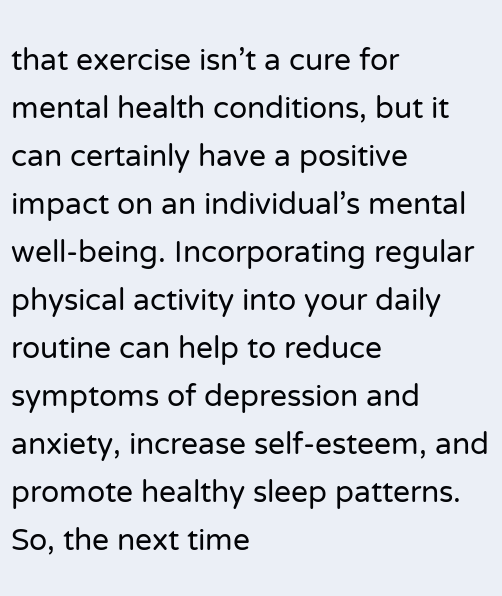that exercise isn’t a cure for mental health conditions, but it can certainly have a positive impact on an individual’s mental well-being. Incorporating regular physical activity into your daily routine can help to reduce symptoms of depression and anxiety, increase self-esteem, and promote healthy sleep patterns. So, the next time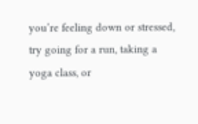you’re feeling down or stressed, try going for a run, taking a yoga class, or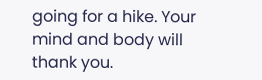going for a hike. Your mind and body will thank you.